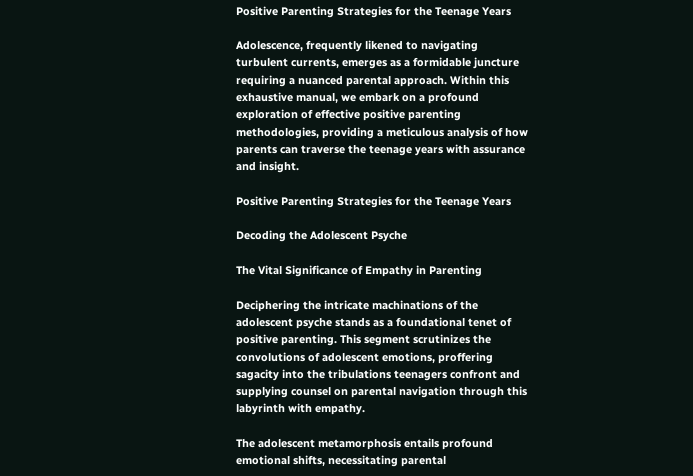Positive Parenting Strategies for the Teenage Years

Adolescence, frequently likened to navigating turbulent currents, emerges as a formidable juncture requiring a nuanced parental approach. Within this exhaustive manual, we embark on a profound exploration of effective positive parenting methodologies, providing a meticulous analysis of how parents can traverse the teenage years with assurance and insight.

Positive Parenting Strategies for the Teenage Years

Decoding the Adolescent Psyche

The Vital Significance of Empathy in Parenting

Deciphering the intricate machinations of the adolescent psyche stands as a foundational tenet of positive parenting. This segment scrutinizes the convolutions of adolescent emotions, proffering sagacity into the tribulations teenagers confront and supplying counsel on parental navigation through this labyrinth with empathy.

The adolescent metamorphosis entails profound emotional shifts, necessitating parental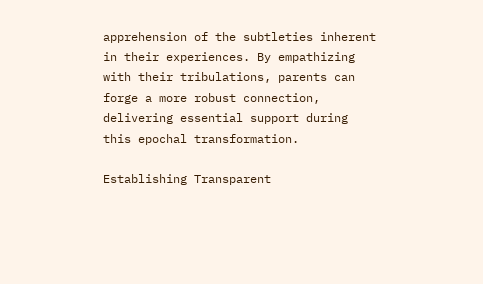apprehension of the subtleties inherent in their experiences. By empathizing with their tribulations, parents can forge a more robust connection, delivering essential support during this epochal transformation.

Establishing Transparent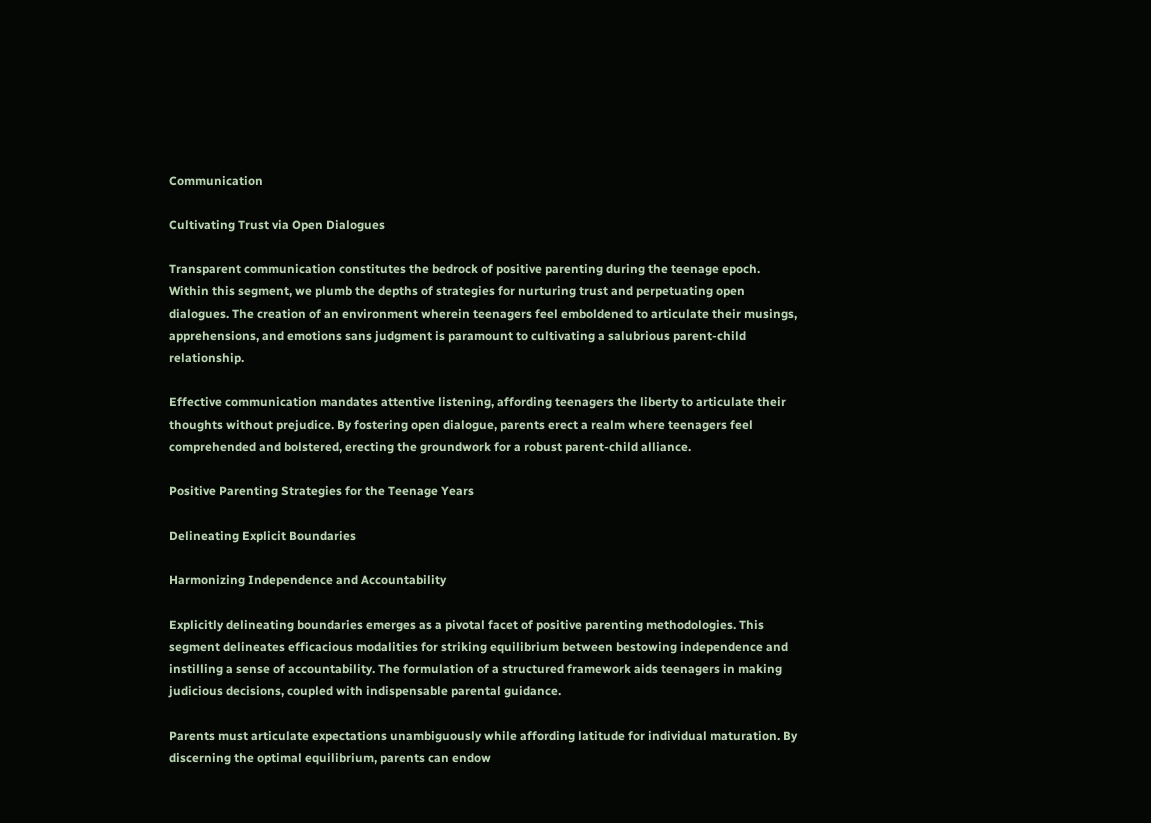Communication

Cultivating Trust via Open Dialogues

Transparent communication constitutes the bedrock of positive parenting during the teenage epoch. Within this segment, we plumb the depths of strategies for nurturing trust and perpetuating open dialogues. The creation of an environment wherein teenagers feel emboldened to articulate their musings, apprehensions, and emotions sans judgment is paramount to cultivating a salubrious parent-child relationship.

Effective communication mandates attentive listening, affording teenagers the liberty to articulate their thoughts without prejudice. By fostering open dialogue, parents erect a realm where teenagers feel comprehended and bolstered, erecting the groundwork for a robust parent-child alliance.

Positive Parenting Strategies for the Teenage Years

Delineating Explicit Boundaries

Harmonizing Independence and Accountability

Explicitly delineating boundaries emerges as a pivotal facet of positive parenting methodologies. This segment delineates efficacious modalities for striking equilibrium between bestowing independence and instilling a sense of accountability. The formulation of a structured framework aids teenagers in making judicious decisions, coupled with indispensable parental guidance.

Parents must articulate expectations unambiguously while affording latitude for individual maturation. By discerning the optimal equilibrium, parents can endow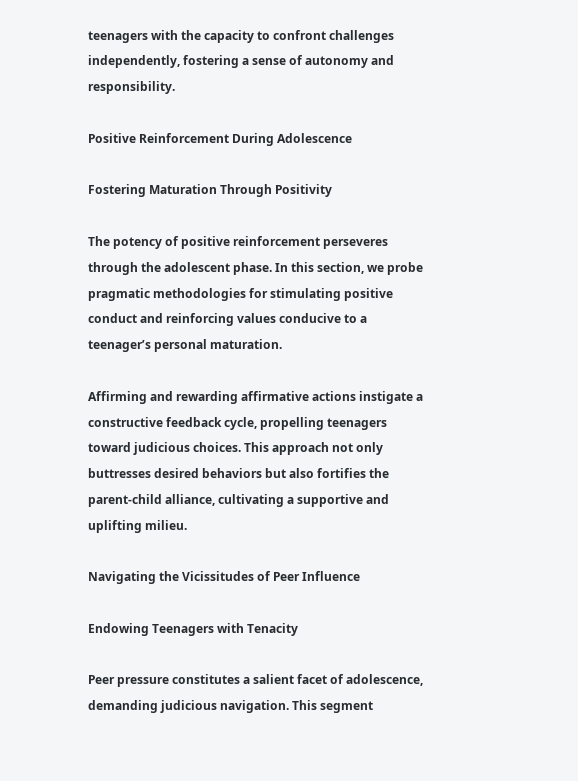teenagers with the capacity to confront challenges independently, fostering a sense of autonomy and responsibility.

Positive Reinforcement During Adolescence

Fostering Maturation Through Positivity

The potency of positive reinforcement perseveres through the adolescent phase. In this section, we probe pragmatic methodologies for stimulating positive conduct and reinforcing values conducive to a teenager’s personal maturation.

Affirming and rewarding affirmative actions instigate a constructive feedback cycle, propelling teenagers toward judicious choices. This approach not only buttresses desired behaviors but also fortifies the parent-child alliance, cultivating a supportive and uplifting milieu.

Navigating the Vicissitudes of Peer Influence

Endowing Teenagers with Tenacity

Peer pressure constitutes a salient facet of adolescence, demanding judicious navigation. This segment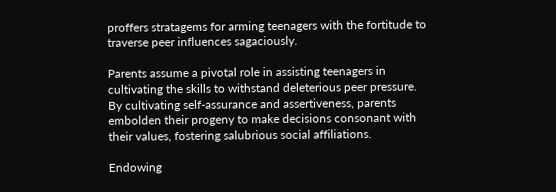proffers stratagems for arming teenagers with the fortitude to traverse peer influences sagaciously.

Parents assume a pivotal role in assisting teenagers in cultivating the skills to withstand deleterious peer pressure. By cultivating self-assurance and assertiveness, parents embolden their progeny to make decisions consonant with their values, fostering salubrious social affiliations.

Endowing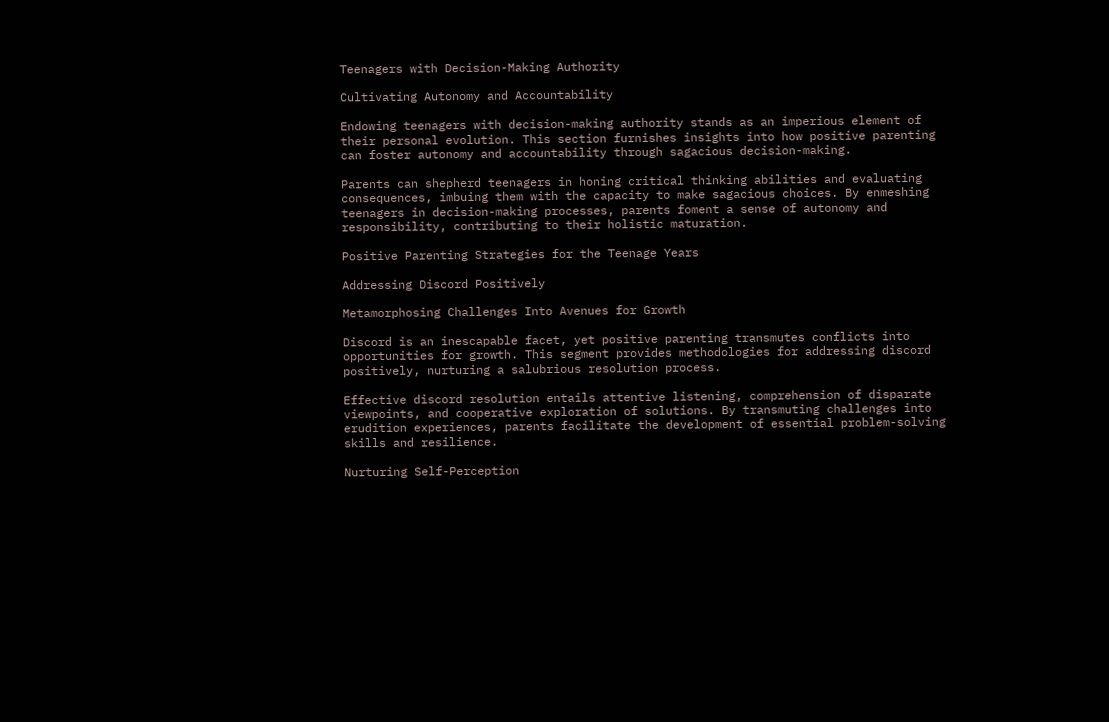Teenagers with Decision-Making Authority

Cultivating Autonomy and Accountability

Endowing teenagers with decision-making authority stands as an imperious element of their personal evolution. This section furnishes insights into how positive parenting can foster autonomy and accountability through sagacious decision-making.

Parents can shepherd teenagers in honing critical thinking abilities and evaluating consequences, imbuing them with the capacity to make sagacious choices. By enmeshing teenagers in decision-making processes, parents foment a sense of autonomy and responsibility, contributing to their holistic maturation.

Positive Parenting Strategies for the Teenage Years

Addressing Discord Positively

Metamorphosing Challenges Into Avenues for Growth

Discord is an inescapable facet, yet positive parenting transmutes conflicts into opportunities for growth. This segment provides methodologies for addressing discord positively, nurturing a salubrious resolution process.

Effective discord resolution entails attentive listening, comprehension of disparate viewpoints, and cooperative exploration of solutions. By transmuting challenges into erudition experiences, parents facilitate the development of essential problem-solving skills and resilience.

Nurturing Self-Perception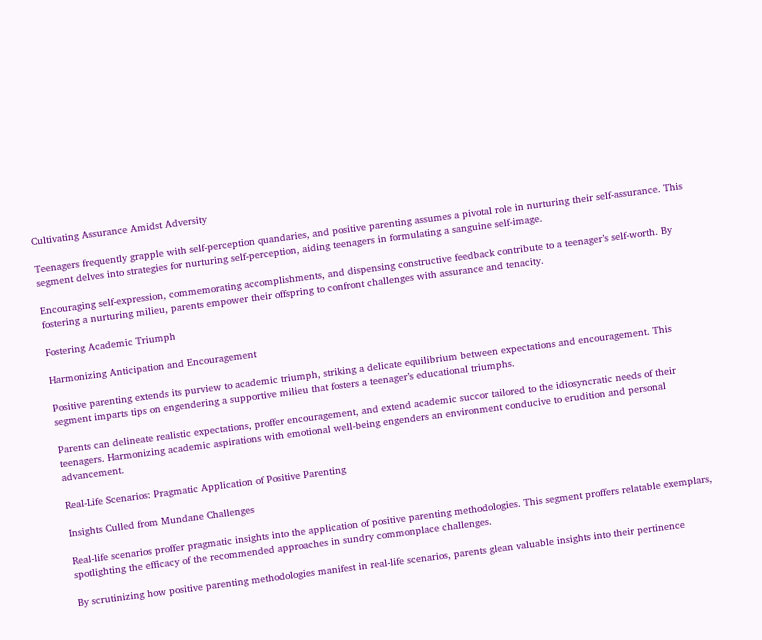Cultivating Assurance Amidst Adversity

Teenagers frequently grapple with self-perception quandaries, and positive parenting assumes a pivotal role in nurturing their self-assurance. This segment delves into strategies for nurturing self-perception, aiding teenagers in formulating a sanguine self-image.

Encouraging self-expression, commemorating accomplishments, and dispensing constructive feedback contribute to a teenager’s self-worth. By fostering a nurturing milieu, parents empower their offspring to confront challenges with assurance and tenacity.

Fostering Academic Triumph

Harmonizing Anticipation and Encouragement

Positive parenting extends its purview to academic triumph, striking a delicate equilibrium between expectations and encouragement. This segment imparts tips on engendering a supportive milieu that fosters a teenager’s educational triumphs.

Parents can delineate realistic expectations, proffer encouragement, and extend academic succor tailored to the idiosyncratic needs of their teenagers. Harmonizing academic aspirations with emotional well-being engenders an environment conducive to erudition and personal advancement.

Real-Life Scenarios: Pragmatic Application of Positive Parenting

Insights Culled from Mundane Challenges

Real-life scenarios proffer pragmatic insights into the application of positive parenting methodologies. This segment proffers relatable exemplars, spotlighting the efficacy of the recommended approaches in sundry commonplace challenges.

By scrutinizing how positive parenting methodologies manifest in real-life scenarios, parents glean valuable insights into their pertinence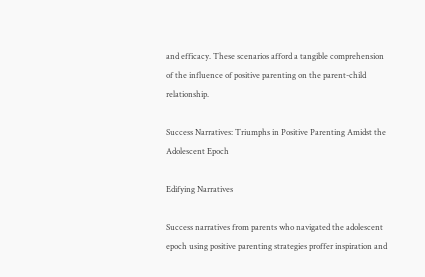and efficacy. These scenarios afford a tangible comprehension of the influence of positive parenting on the parent-child relationship.

Success Narratives: Triumphs in Positive Parenting Amidst the Adolescent Epoch

Edifying Narratives

Success narratives from parents who navigated the adolescent epoch using positive parenting strategies proffer inspiration and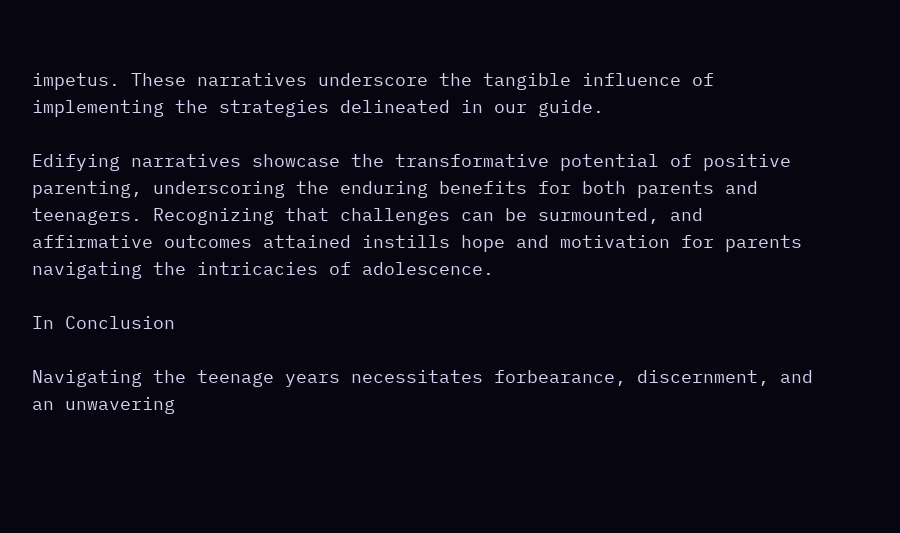impetus. These narratives underscore the tangible influence of implementing the strategies delineated in our guide.

Edifying narratives showcase the transformative potential of positive parenting, underscoring the enduring benefits for both parents and teenagers. Recognizing that challenges can be surmounted, and affirmative outcomes attained instills hope and motivation for parents navigating the intricacies of adolescence.

In Conclusion

Navigating the teenage years necessitates forbearance, discernment, and an unwavering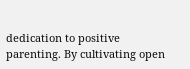dedication to positive parenting. By cultivating open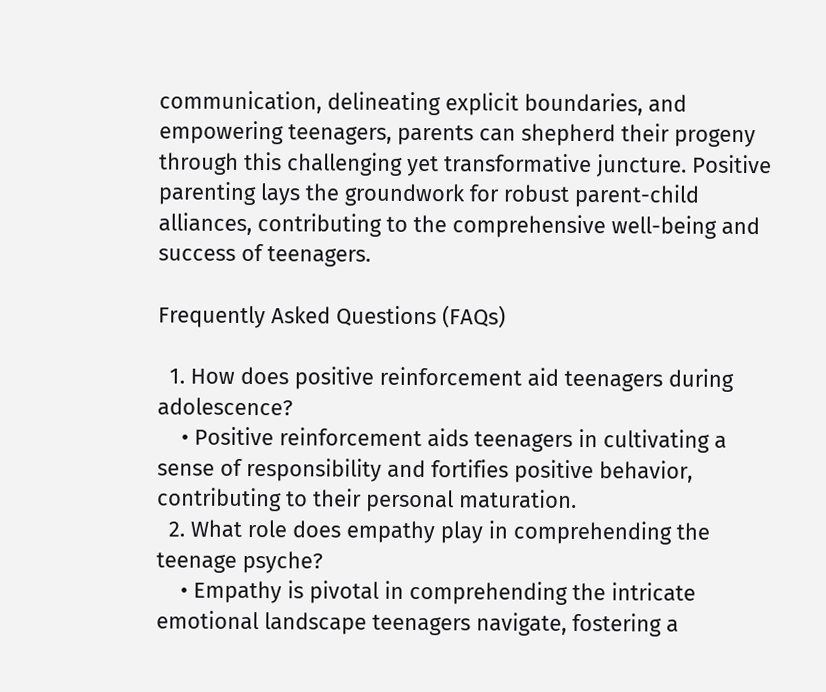communication, delineating explicit boundaries, and empowering teenagers, parents can shepherd their progeny through this challenging yet transformative juncture. Positive parenting lays the groundwork for robust parent-child alliances, contributing to the comprehensive well-being and success of teenagers.

Frequently Asked Questions (FAQs)

  1. How does positive reinforcement aid teenagers during adolescence?
    • Positive reinforcement aids teenagers in cultivating a sense of responsibility and fortifies positive behavior, contributing to their personal maturation.
  2. What role does empathy play in comprehending the teenage psyche?
    • Empathy is pivotal in comprehending the intricate emotional landscape teenagers navigate, fostering a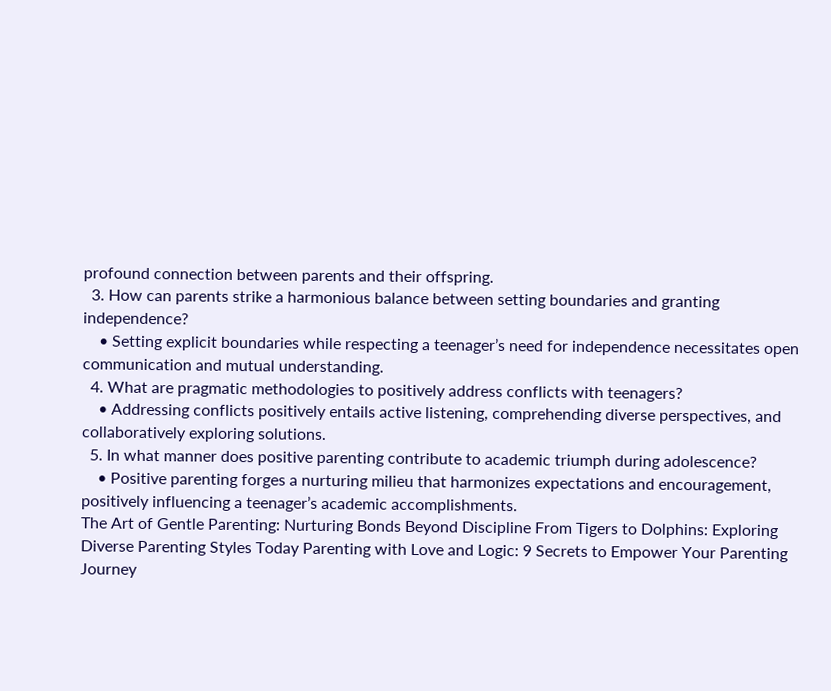profound connection between parents and their offspring.
  3. How can parents strike a harmonious balance between setting boundaries and granting independence?
    • Setting explicit boundaries while respecting a teenager’s need for independence necessitates open communication and mutual understanding.
  4. What are pragmatic methodologies to positively address conflicts with teenagers?
    • Addressing conflicts positively entails active listening, comprehending diverse perspectives, and collaboratively exploring solutions.
  5. In what manner does positive parenting contribute to academic triumph during adolescence?
    • Positive parenting forges a nurturing milieu that harmonizes expectations and encouragement, positively influencing a teenager’s academic accomplishments.
The Art of Gentle Parenting: Nurturing Bonds Beyond Discipline From Tigers to Dolphins: Exploring Diverse Parenting Styles Today Parenting with Love and Logic: 9 Secrets to Empower Your Parenting Journey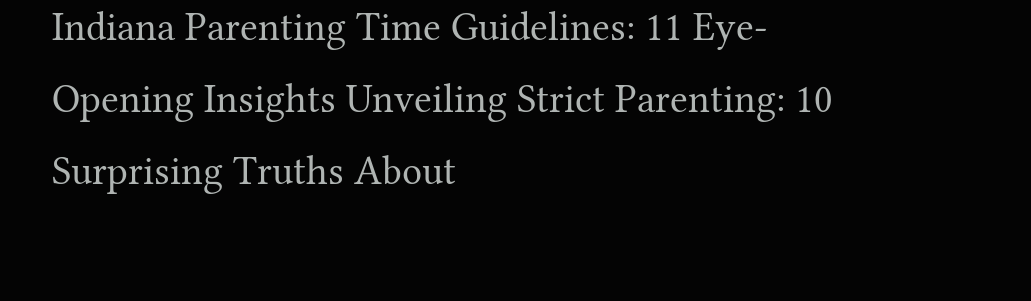Indiana Parenting Time Guidelines: 11 Eye-Opening Insights Unveiling Strict Parenting: 10 Surprising Truths About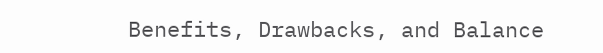Benefits, Drawbacks, and Balance